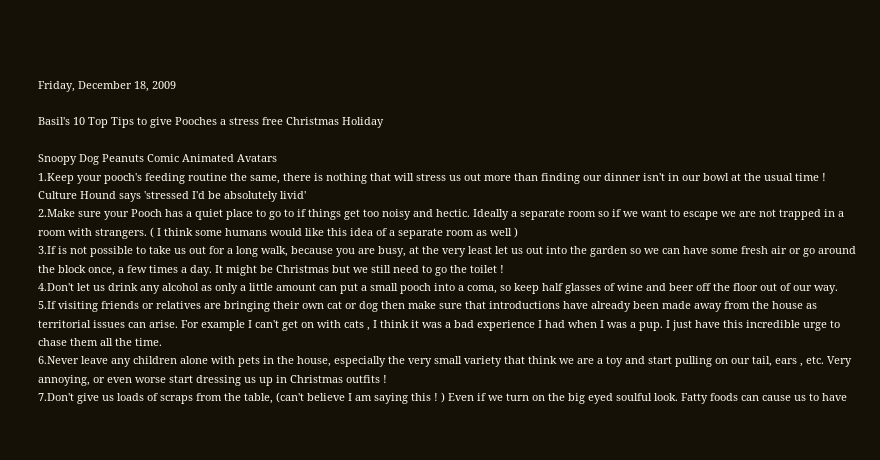Friday, December 18, 2009

Basil's 10 Top Tips to give Pooches a stress free Christmas Holiday

Snoopy Dog Peanuts Comic Animated Avatars
1.Keep your pooch's feeding routine the same, there is nothing that will stress us out more than finding our dinner isn't in our bowl at the usual time ! Culture Hound says 'stressed I'd be absolutely livid'
2.Make sure your Pooch has a quiet place to go to if things get too noisy and hectic. Ideally a separate room so if we want to escape we are not trapped in a room with strangers. ( I think some humans would like this idea of a separate room as well )
3.If is not possible to take us out for a long walk, because you are busy, at the very least let us out into the garden so we can have some fresh air or go around the block once, a few times a day. It might be Christmas but we still need to go the toilet !
4.Don't let us drink any alcohol as only a little amount can put a small pooch into a coma, so keep half glasses of wine and beer off the floor out of our way.
5.If visiting friends or relatives are bringing their own cat or dog then make sure that introductions have already been made away from the house as territorial issues can arise. For example I can't get on with cats , I think it was a bad experience I had when I was a pup. I just have this incredible urge to chase them all the time.
6.Never leave any children alone with pets in the house, especially the very small variety that think we are a toy and start pulling on our tail, ears , etc. Very annoying, or even worse start dressing us up in Christmas outfits !
7.Don't give us loads of scraps from the table, (can't believe I am saying this ! ) Even if we turn on the big eyed soulful look. Fatty foods can cause us to have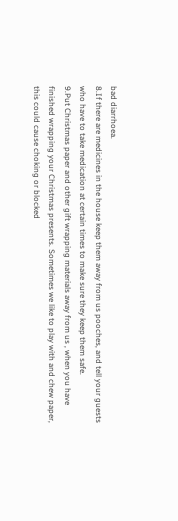bad diarrhoea.
8.If there are medicines in the house keep them away from us pooches, and tell your guests who have to take medication at certain times to make sure they keep them safe.
9.Put Christmas paper and other gift wrapping materials away from us , when you have finished wrapping your Christmas presents. Sometimes we like to play with and chew paper, this could cause choking or blocked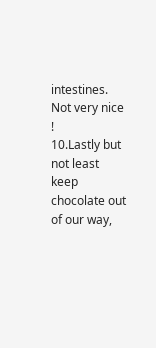intestines. Not very nice !
10.Lastly but not least keep chocolate out of our way,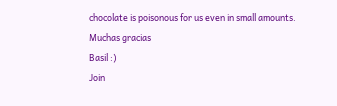chocolate is poisonous for us even in small amounts.
Muchas gracias
Basil :)
Join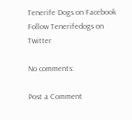Tenerife Dogs on Facebook Follow Tenerifedogs on Twitter

No comments:

Post a Comment